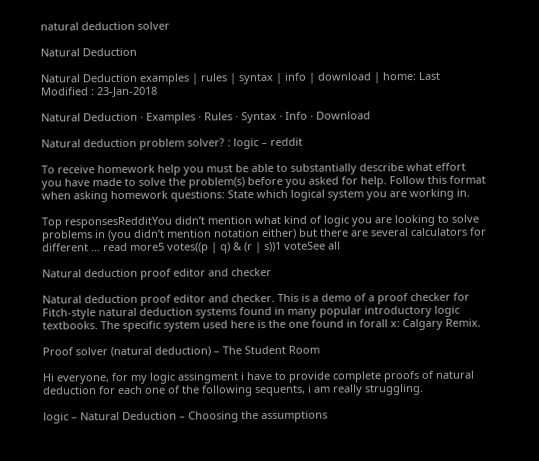natural deduction solver

Natural Deduction

Natural Deduction examples | rules | syntax | info | download | home: Last Modified : 23-Jan-2018

Natural Deduction · Examples · Rules · Syntax · Info · Download

Natural deduction problem solver? : logic – reddit

To receive homework help you must be able to substantially describe what effort you have made to solve the problem(s) before you asked for help. Follow this format when asking homework questions: State which logical system you are working in.

Top responsesRedditYou didn’t mention what kind of logic you are looking to solve problems in (you didn’t mention notation either) but there are several calculators for different … read more5 votes((p | q) & (r | s))1 voteSee all

Natural deduction proof editor and checker

Natural deduction proof editor and checker. This is a demo of a proof checker for Fitch-style natural deduction systems found in many popular introductory logic textbooks. The specific system used here is the one found in forall x: Calgary Remix.

Proof solver (natural deduction) – The Student Room

Hi everyone, for my logic assingment i have to provide complete proofs of natural deduction for each one of the following sequents, i am really struggling.

logic – Natural Deduction – Choosing the assumptions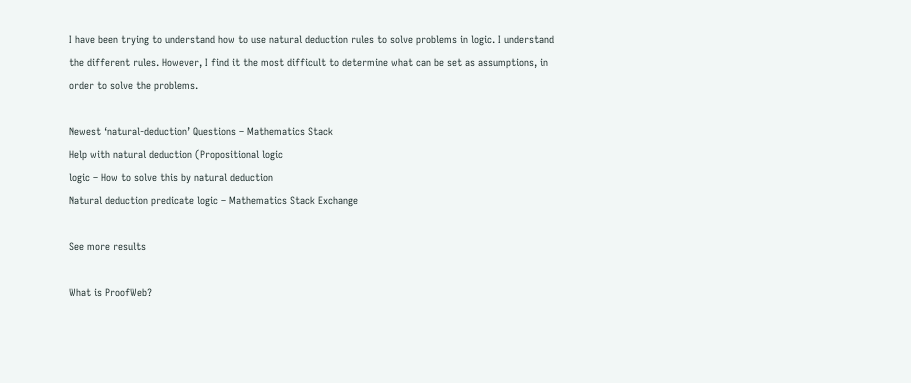I have been trying to understand how to use natural deduction rules to solve problems in logic. I understand the different rules. However, I find it the most difficult to determine what can be set as assumptions, in order to solve the problems.

Newest ‘natural-deduction’ Questions – Mathematics Stack
Help with natural deduction (Propositional logic
logic – How to solve this by natural deduction
Natural deduction predicate logic – Mathematics Stack Exchange

See more results

What is ProofWeb?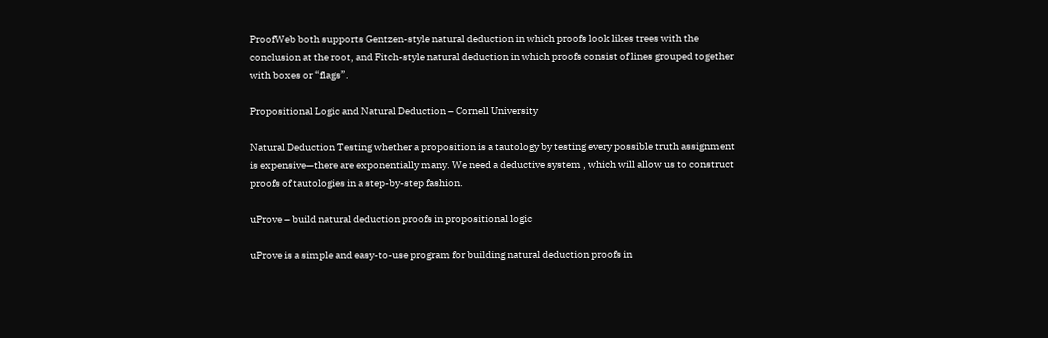ProofWeb both supports Gentzen-style natural deduction in which proofs look likes trees with the conclusion at the root, and Fitch-style natural deduction in which proofs consist of lines grouped together with boxes or “flags”.

Propositional Logic and Natural Deduction – Cornell University

Natural Deduction Testing whether a proposition is a tautology by testing every possible truth assignment is expensive—there are exponentially many. We need a deductive system , which will allow us to construct proofs of tautologies in a step-by-step fashion.

uProve – build natural deduction proofs in propositional logic

uProve is a simple and easy-to-use program for building natural deduction proofs in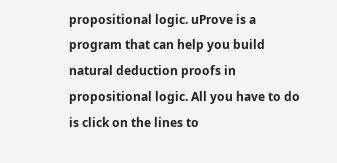propositional logic. uProve is a program that can help you build natural deduction proofs in propositional logic. All you have to do is click on the lines to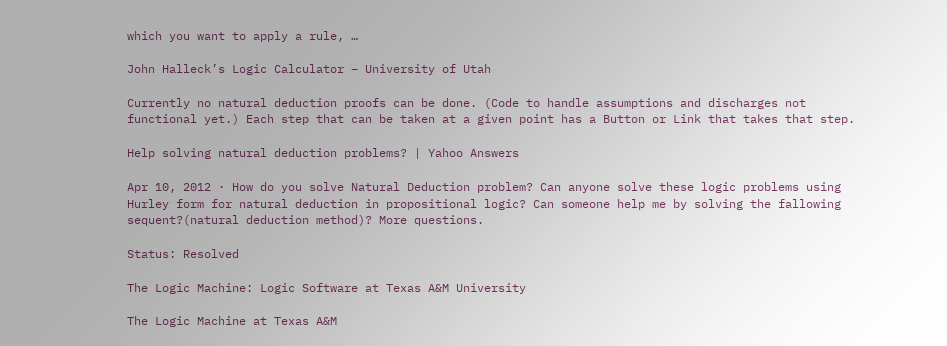which you want to apply a rule, …

John Halleck’s Logic Calculator – University of Utah

Currently no natural deduction proofs can be done. (Code to handle assumptions and discharges not functional yet.) Each step that can be taken at a given point has a Button or Link that takes that step.

Help solving natural deduction problems? | Yahoo Answers

Apr 10, 2012 · How do you solve Natural Deduction problem? Can anyone solve these logic problems using Hurley form for natural deduction in propositional logic? Can someone help me by solving the fallowing sequent?(natural deduction method)? More questions.

Status: Resolved

The Logic Machine: Logic Software at Texas A&M University

The Logic Machine at Texas A&M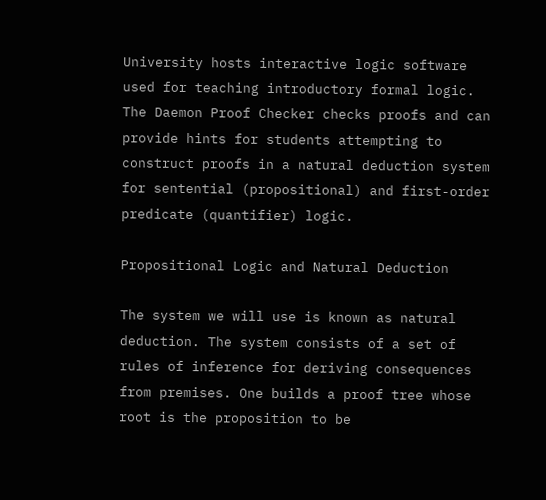University hosts interactive logic software used for teaching introductory formal logic. The Daemon Proof Checker checks proofs and can provide hints for students attempting to construct proofs in a natural deduction system for sentential (propositional) and first-order predicate (quantifier) logic.

Propositional Logic and Natural Deduction

The system we will use is known as natural deduction. The system consists of a set of rules of inference for deriving consequences from premises. One builds a proof tree whose root is the proposition to be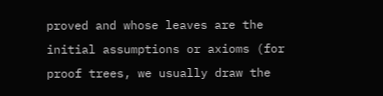proved and whose leaves are the initial assumptions or axioms (for proof trees, we usually draw the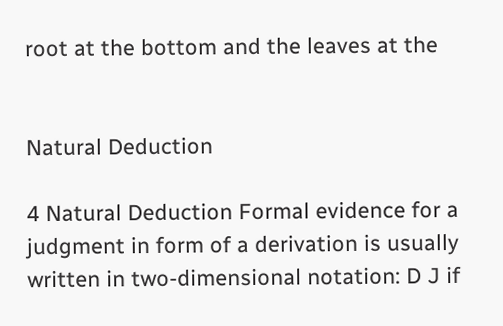root at the bottom and the leaves at the


Natural Deduction

4 Natural Deduction Formal evidence for a judgment in form of a derivation is usually written in two-dimensional notation: D J if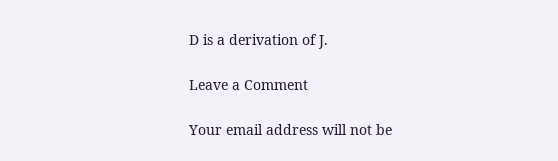D is a derivation of J.

Leave a Comment

Your email address will not be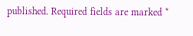published. Required fields are marked *